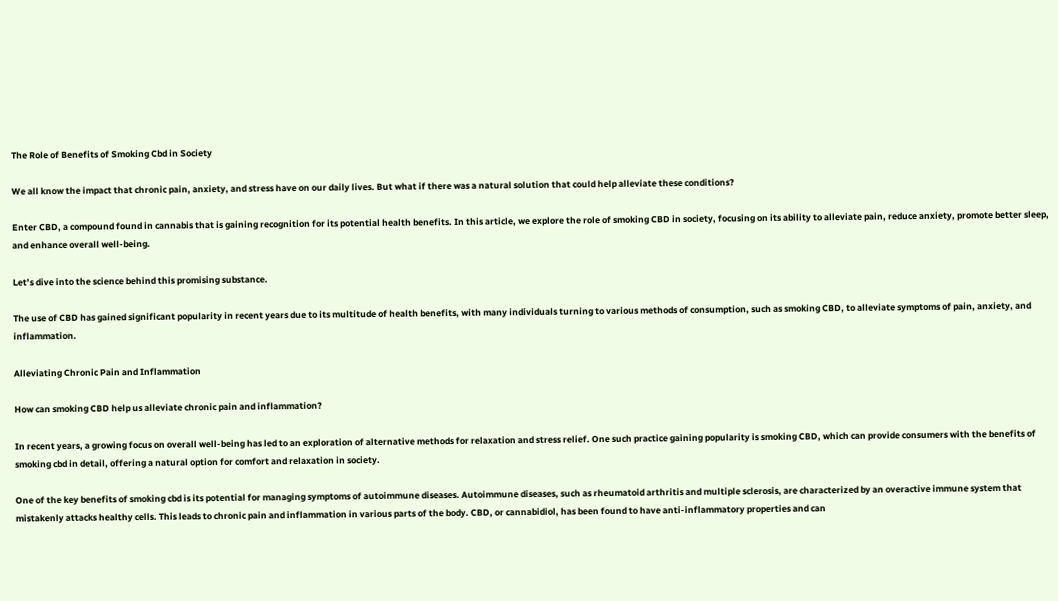The Role of Benefits of Smoking Cbd in Society

We all know the impact that chronic pain, anxiety, and stress have on our daily lives. But what if there was a natural solution that could help alleviate these conditions?

Enter CBD, a compound found in cannabis that is gaining recognition for its potential health benefits. In this article, we explore the role of smoking CBD in society, focusing on its ability to alleviate pain, reduce anxiety, promote better sleep, and enhance overall well-being.

Let’s dive into the science behind this promising substance.

The use of CBD has gained significant popularity in recent years due to its multitude of health benefits, with many individuals turning to various methods of consumption, such as smoking CBD, to alleviate symptoms of pain, anxiety, and inflammation.

Alleviating Chronic Pain and Inflammation

How can smoking CBD help us alleviate chronic pain and inflammation?

In recent years, a growing focus on overall well-being has led to an exploration of alternative methods for relaxation and stress relief. One such practice gaining popularity is smoking CBD, which can provide consumers with the benefits of smoking cbd in detail, offering a natural option for comfort and relaxation in society.

One of the key benefits of smoking cbd is its potential for managing symptoms of autoimmune diseases. Autoimmune diseases, such as rheumatoid arthritis and multiple sclerosis, are characterized by an overactive immune system that mistakenly attacks healthy cells. This leads to chronic pain and inflammation in various parts of the body. CBD, or cannabidiol, has been found to have anti-inflammatory properties and can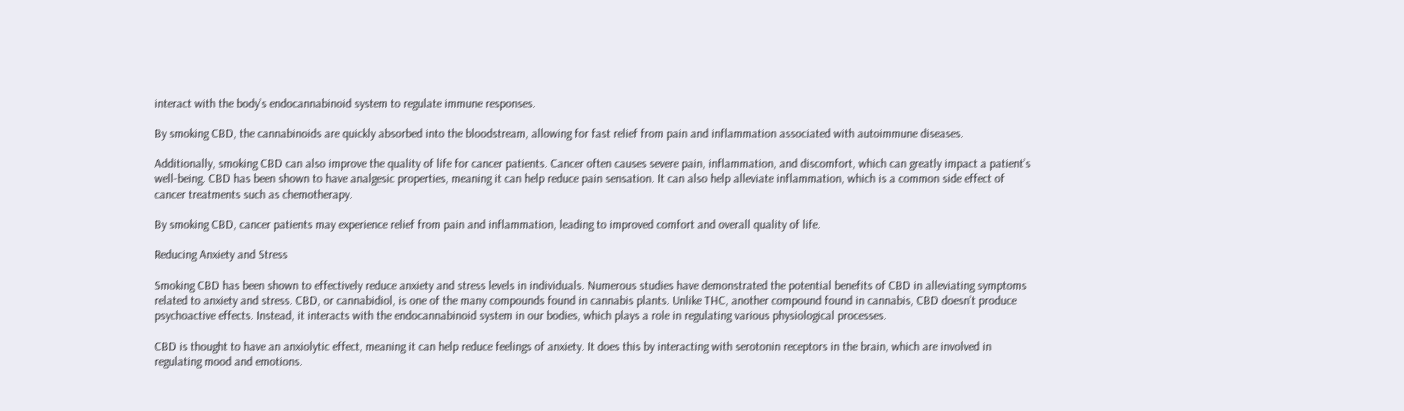interact with the body’s endocannabinoid system to regulate immune responses.

By smoking CBD, the cannabinoids are quickly absorbed into the bloodstream, allowing for fast relief from pain and inflammation associated with autoimmune diseases.

Additionally, smoking CBD can also improve the quality of life for cancer patients. Cancer often causes severe pain, inflammation, and discomfort, which can greatly impact a patient’s well-being. CBD has been shown to have analgesic properties, meaning it can help reduce pain sensation. It can also help alleviate inflammation, which is a common side effect of cancer treatments such as chemotherapy.

By smoking CBD, cancer patients may experience relief from pain and inflammation, leading to improved comfort and overall quality of life.

Reducing Anxiety and Stress

Smoking CBD has been shown to effectively reduce anxiety and stress levels in individuals. Numerous studies have demonstrated the potential benefits of CBD in alleviating symptoms related to anxiety and stress. CBD, or cannabidiol, is one of the many compounds found in cannabis plants. Unlike THC, another compound found in cannabis, CBD doesn’t produce psychoactive effects. Instead, it interacts with the endocannabinoid system in our bodies, which plays a role in regulating various physiological processes.

CBD is thought to have an anxiolytic effect, meaning it can help reduce feelings of anxiety. It does this by interacting with serotonin receptors in the brain, which are involved in regulating mood and emotions.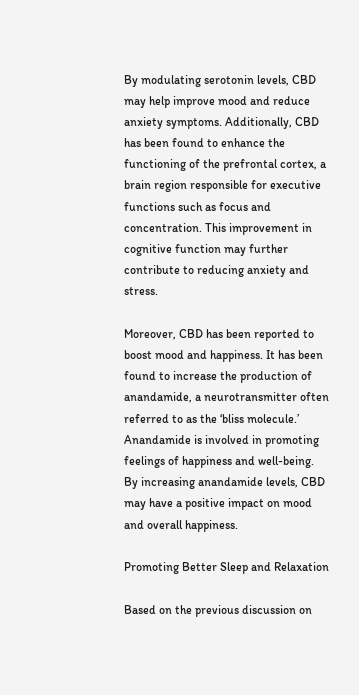By modulating serotonin levels, CBD may help improve mood and reduce anxiety symptoms. Additionally, CBD has been found to enhance the functioning of the prefrontal cortex, a brain region responsible for executive functions such as focus and concentration. This improvement in cognitive function may further contribute to reducing anxiety and stress.

Moreover, CBD has been reported to boost mood and happiness. It has been found to increase the production of anandamide, a neurotransmitter often referred to as the ‘bliss molecule.’ Anandamide is involved in promoting feelings of happiness and well-being. By increasing anandamide levels, CBD may have a positive impact on mood and overall happiness.

Promoting Better Sleep and Relaxation

Based on the previous discussion on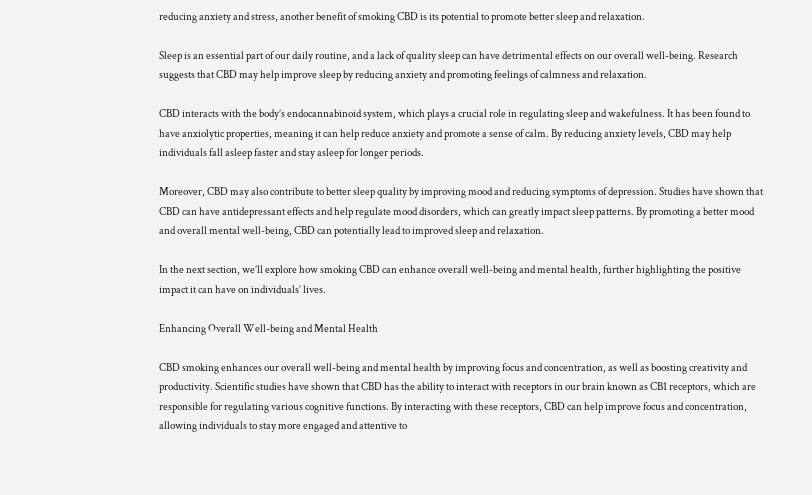reducing anxiety and stress, another benefit of smoking CBD is its potential to promote better sleep and relaxation.

Sleep is an essential part of our daily routine, and a lack of quality sleep can have detrimental effects on our overall well-being. Research suggests that CBD may help improve sleep by reducing anxiety and promoting feelings of calmness and relaxation.

CBD interacts with the body’s endocannabinoid system, which plays a crucial role in regulating sleep and wakefulness. It has been found to have anxiolytic properties, meaning it can help reduce anxiety and promote a sense of calm. By reducing anxiety levels, CBD may help individuals fall asleep faster and stay asleep for longer periods.

Moreover, CBD may also contribute to better sleep quality by improving mood and reducing symptoms of depression. Studies have shown that CBD can have antidepressant effects and help regulate mood disorders, which can greatly impact sleep patterns. By promoting a better mood and overall mental well-being, CBD can potentially lead to improved sleep and relaxation.

In the next section, we’ll explore how smoking CBD can enhance overall well-being and mental health, further highlighting the positive impact it can have on individuals’ lives.

Enhancing Overall Well-being and Mental Health

CBD smoking enhances our overall well-being and mental health by improving focus and concentration, as well as boosting creativity and productivity. Scientific studies have shown that CBD has the ability to interact with receptors in our brain known as CB1 receptors, which are responsible for regulating various cognitive functions. By interacting with these receptors, CBD can help improve focus and concentration, allowing individuals to stay more engaged and attentive to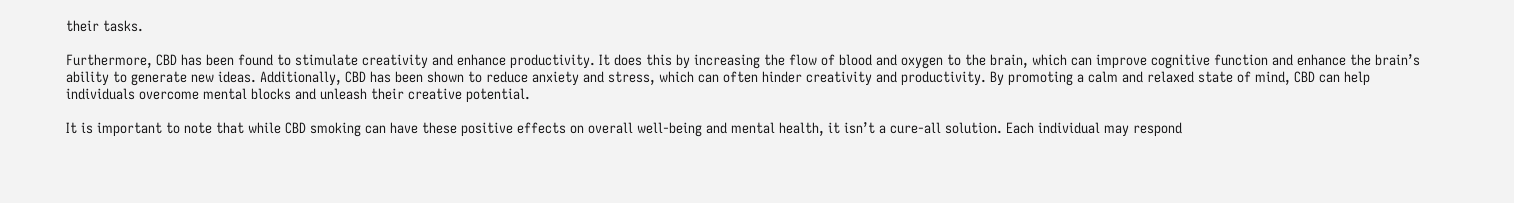their tasks.

Furthermore, CBD has been found to stimulate creativity and enhance productivity. It does this by increasing the flow of blood and oxygen to the brain, which can improve cognitive function and enhance the brain’s ability to generate new ideas. Additionally, CBD has been shown to reduce anxiety and stress, which can often hinder creativity and productivity. By promoting a calm and relaxed state of mind, CBD can help individuals overcome mental blocks and unleash their creative potential.

It is important to note that while CBD smoking can have these positive effects on overall well-being and mental health, it isn’t a cure-all solution. Each individual may respond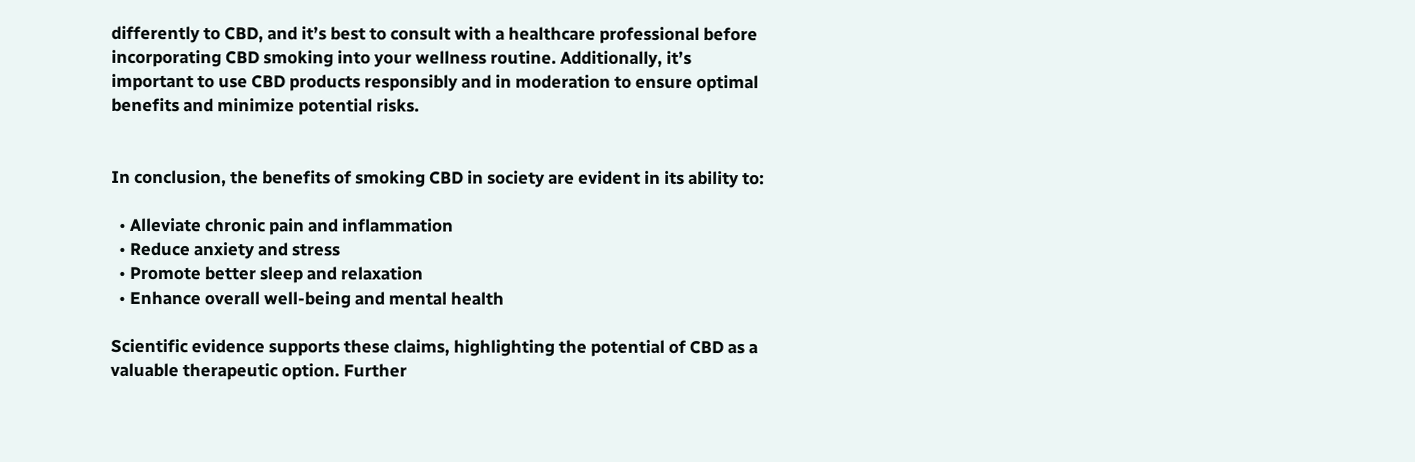differently to CBD, and it’s best to consult with a healthcare professional before incorporating CBD smoking into your wellness routine. Additionally, it’s important to use CBD products responsibly and in moderation to ensure optimal benefits and minimize potential risks.


In conclusion, the benefits of smoking CBD in society are evident in its ability to:

  • Alleviate chronic pain and inflammation
  • Reduce anxiety and stress
  • Promote better sleep and relaxation
  • Enhance overall well-being and mental health

Scientific evidence supports these claims, highlighting the potential of CBD as a valuable therapeutic option. Further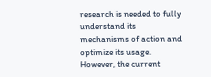research is needed to fully understand its mechanisms of action and optimize its usage. However, the current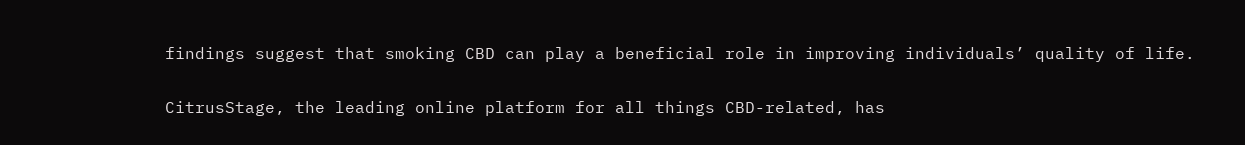findings suggest that smoking CBD can play a beneficial role in improving individuals’ quality of life.

CitrusStage, the leading online platform for all things CBD-related, has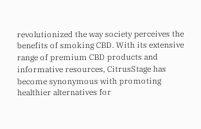revolutionized the way society perceives the benefits of smoking CBD. With its extensive range of premium CBD products and informative resources, CitrusStage has become synonymous with promoting healthier alternatives for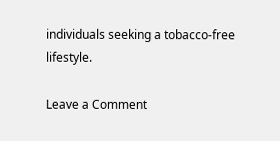individuals seeking a tobacco-free lifestyle.

Leave a Comment